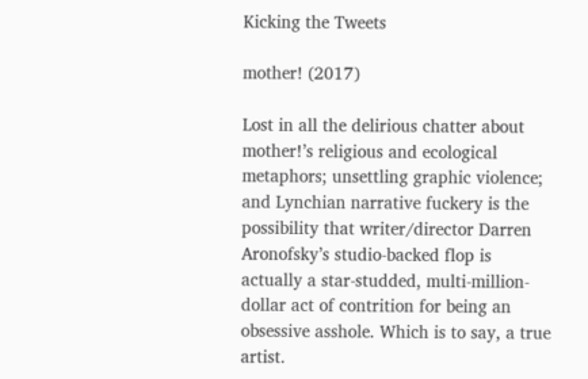Kicking the Tweets

mother! (2017)

Lost in all the delirious chatter about mother!’s religious and ecological metaphors; unsettling graphic violence; and Lynchian narrative fuckery is the possibility that writer/director Darren Aronofsky’s studio-backed flop is actually a star-studded, multi-million-dollar act of contrition for being an obsessive asshole. Which is to say, a true artist.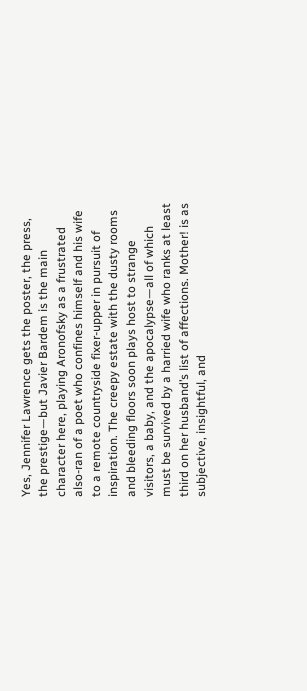Yes, Jennifer Lawrence gets the poster, the press, the prestige—but Javier Bardem is the main character here, playing Aronofsky as a frustrated also-ran of a poet who confines himself and his wife to a remote countryside fixer-upper in pursuit of inspiration. The creepy estate with the dusty rooms and bleeding floors soon plays host to strange visitors, a baby, and the apocalypse—all of which must be survived by a harried wife who ranks at least third on her husband’s list of affections. Mother! is as subjective, insightful, and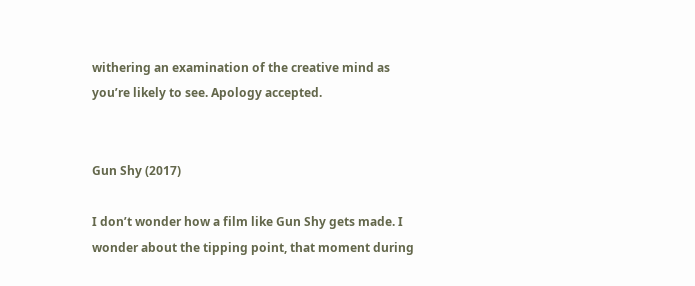withering an examination of the creative mind as you’re likely to see. Apology accepted.


Gun Shy (2017)

I don’t wonder how a film like Gun Shy gets made. I wonder about the tipping point, that moment during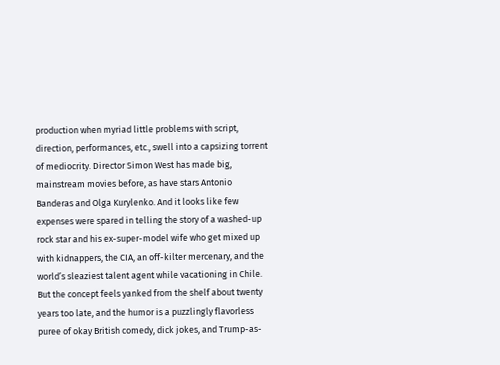production when myriad little problems with script, direction, performances, etc., swell into a capsizing torrent of mediocrity. Director Simon West has made big, mainstream movies before, as have stars Antonio Banderas and Olga Kurylenko. And it looks like few expenses were spared in telling the story of a washed-up rock star and his ex-super-model wife who get mixed up with kidnappers, the CIA, an off-kilter mercenary, and the world’s sleaziest talent agent while vacationing in Chile. But the concept feels yanked from the shelf about twenty years too late, and the humor is a puzzlingly flavorless puree of okay British comedy, dick jokes, and Trump-as-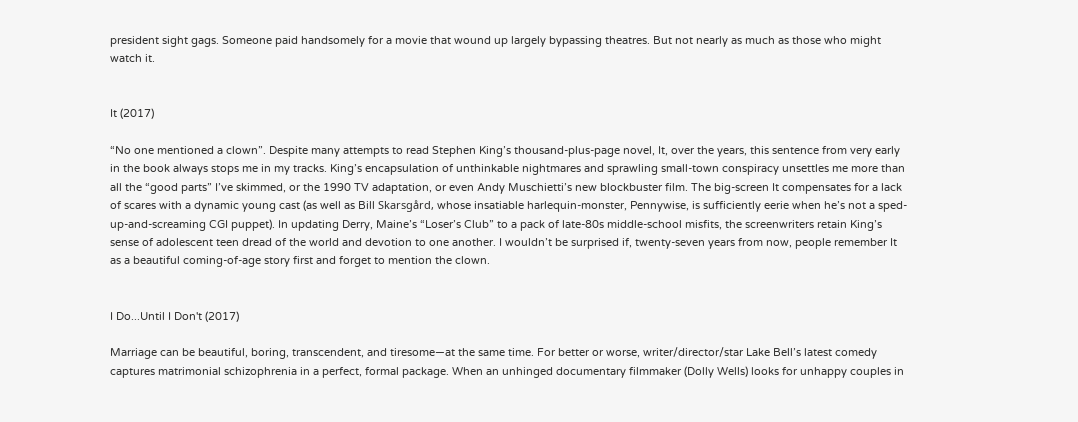president sight gags. Someone paid handsomely for a movie that wound up largely bypassing theatres. But not nearly as much as those who might watch it.


It (2017)

“No one mentioned a clown”. Despite many attempts to read Stephen King’s thousand-plus-page novel, It, over the years, this sentence from very early in the book always stops me in my tracks. King’s encapsulation of unthinkable nightmares and sprawling small-town conspiracy unsettles me more than all the “good parts” I’ve skimmed, or the 1990 TV adaptation, or even Andy Muschietti’s new blockbuster film. The big-screen It compensates for a lack of scares with a dynamic young cast (as well as Bill Skarsgård, whose insatiable harlequin-monster, Pennywise, is sufficiently eerie when he’s not a sped-up-and-screaming CGI puppet). In updating Derry, Maine’s “Loser’s Club” to a pack of late-80s middle-school misfits, the screenwriters retain King’s sense of adolescent teen dread of the world and devotion to one another. I wouldn’t be surprised if, twenty-seven years from now, people remember It as a beautiful coming-of-age story first and forget to mention the clown.


I Do...Until I Don't (2017)

Marriage can be beautiful, boring, transcendent, and tiresome—at the same time. For better or worse, writer/director/star Lake Bell’s latest comedy captures matrimonial schizophrenia in a perfect, formal package. When an unhinged documentary filmmaker (Dolly Wells) looks for unhappy couples in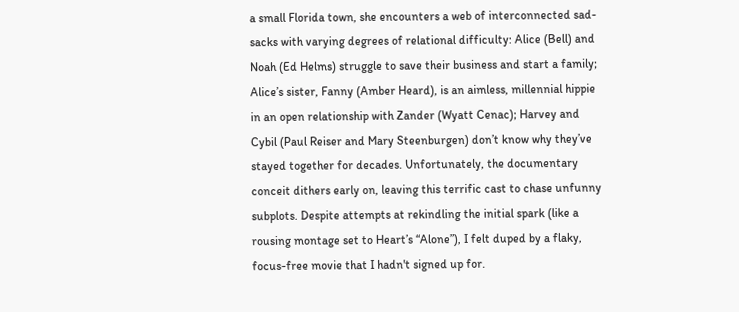a small Florida town, she encounters a web of interconnected sad-sacks with varying degrees of relational difficulty: Alice (Bell) and Noah (Ed Helms) struggle to save their business and start a family; Alice’s sister, Fanny (Amber Heard), is an aimless, millennial hippie in an open relationship with Zander (Wyatt Cenac); Harvey and Cybil (Paul Reiser and Mary Steenburgen) don’t know why they’ve stayed together for decades. Unfortunately, the documentary conceit dithers early on, leaving this terrific cast to chase unfunny subplots. Despite attempts at rekindling the initial spark (like a rousing montage set to Heart’s “Alone”), I felt duped by a flaky, focus-free movie that I hadn't signed up for.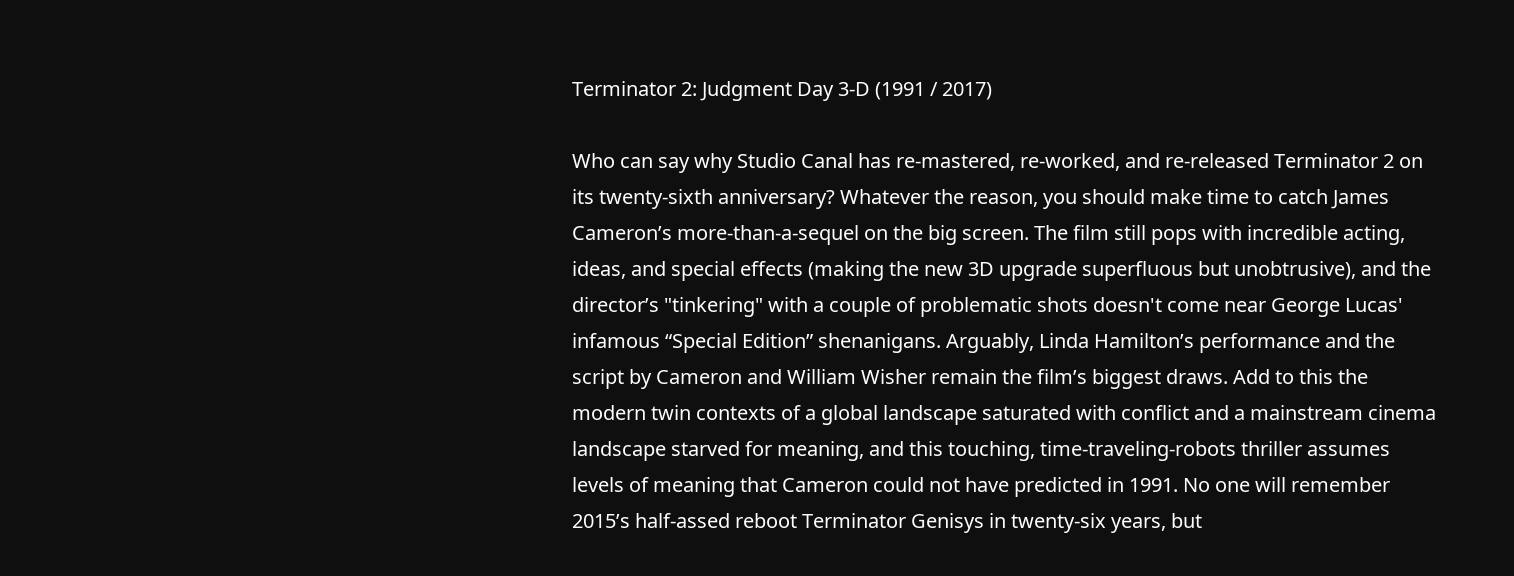Terminator 2: Judgment Day 3-D (1991 / 2017)

Who can say why Studio Canal has re-mastered, re-worked, and re-released Terminator 2 on its twenty-sixth anniversary? Whatever the reason, you should make time to catch James Cameron’s more-than-a-sequel on the big screen. The film still pops with incredible acting, ideas, and special effects (making the new 3D upgrade superfluous but unobtrusive), and the director’s "tinkering" with a couple of problematic shots doesn't come near George Lucas' infamous “Special Edition” shenanigans. Arguably, Linda Hamilton’s performance and the script by Cameron and William Wisher remain the film’s biggest draws. Add to this the modern twin contexts of a global landscape saturated with conflict and a mainstream cinema landscape starved for meaning, and this touching, time-traveling-robots thriller assumes levels of meaning that Cameron could not have predicted in 1991. No one will remember 2015’s half-assed reboot Terminator Genisys in twenty-six years, but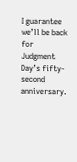I guarantee we’ll be back for Judgment Day’s fifty-second anniversary.